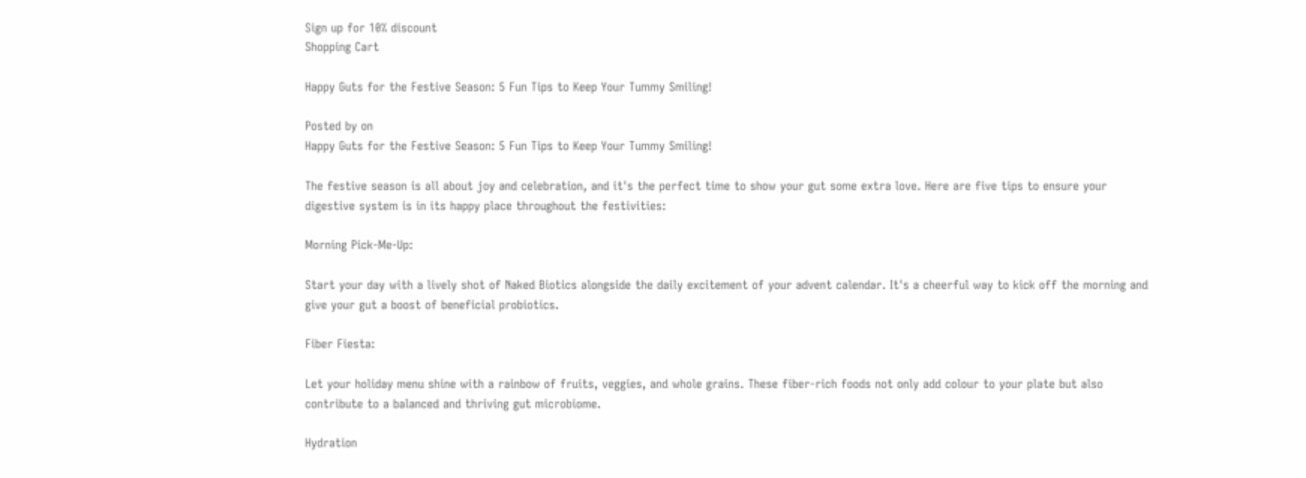Sign up for 10% discount
Shopping Cart

Happy Guts for the Festive Season: 5 Fun Tips to Keep Your Tummy Smiling!

Posted by on
Happy Guts for the Festive Season: 5 Fun Tips to Keep Your Tummy Smiling!

The festive season is all about joy and celebration, and it's the perfect time to show your gut some extra love. Here are five tips to ensure your digestive system is in its happy place throughout the festivities:

Morning Pick-Me-Up:

Start your day with a lively shot of Naked Biotics alongside the daily excitement of your advent calendar. It's a cheerful way to kick off the morning and give your gut a boost of beneficial probiotics.

Fiber Fiesta:

Let your holiday menu shine with a rainbow of fruits, veggies, and whole grains. These fiber-rich foods not only add colour to your plate but also contribute to a balanced and thriving gut microbiome.

Hydration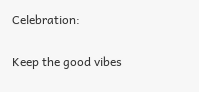Celebration:

Keep the good vibes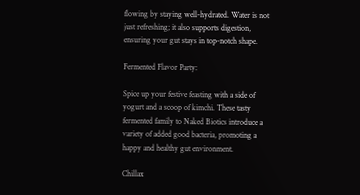flowing by staying well-hydrated. Water is not just refreshing; it also supports digestion, ensuring your gut stays in top-notch shape.

Fermented Flavor Party:

Spice up your festive feasting with a side of yogurt and a scoop of kimchi. These tasty fermented family to Naked Biotics introduce a variety of added good bacteria, promoting a happy and healthy gut environment.

Chillax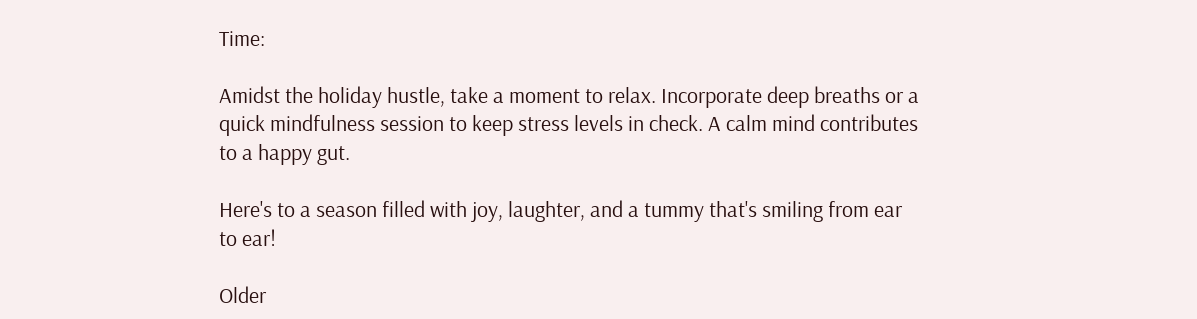Time:

Amidst the holiday hustle, take a moment to relax. Incorporate deep breaths or a quick mindfulness session to keep stress levels in check. A calm mind contributes to a happy gut.

Here's to a season filled with joy, laughter, and a tummy that's smiling from ear to ear!

Older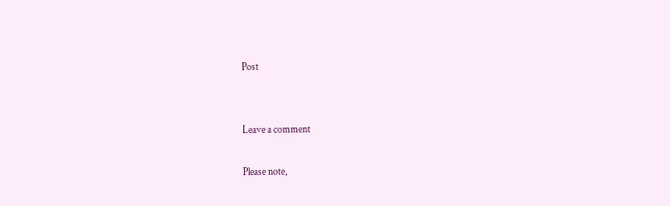Post


Leave a comment

Please note,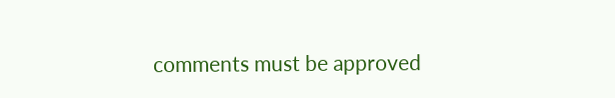comments must be approved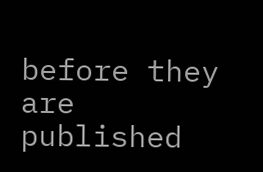before they are published